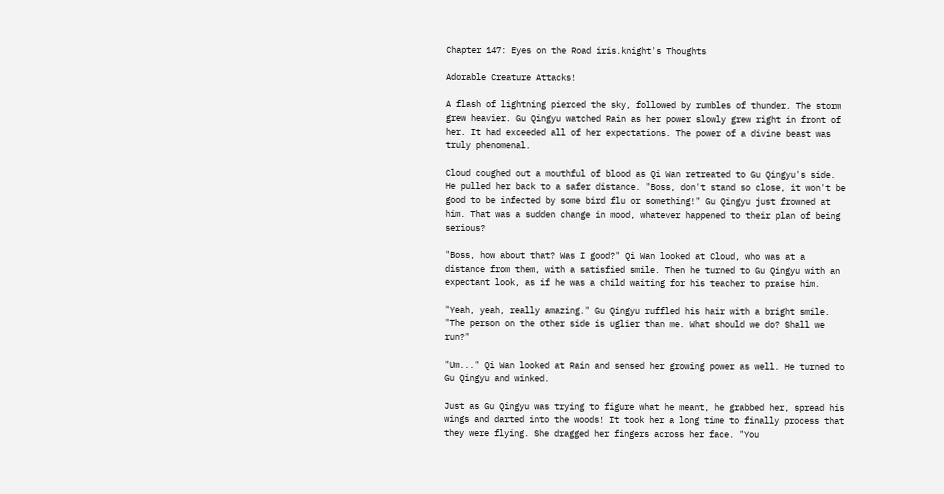Chapter 147: Eyes on the Road iris.knight's Thoughts

Adorable Creature Attacks!

A flash of lightning pierced the sky, followed by rumbles of thunder. The storm grew heavier. Gu Qingyu watched Rain as her power slowly grew right in front of her. It had exceeded all of her expectations. The power of a divine beast was truly phenomenal.

Cloud coughed out a mouthful of blood as Qi Wan retreated to Gu Qingyu's side. He pulled her back to a safer distance. "Boss, don't stand so close, it won't be good to be infected by some bird flu or something!" Gu Qingyu just frowned at him. That was a sudden change in mood, whatever happened to their plan of being serious?

"Boss, how about that? Was I good?" Qi Wan looked at Cloud, who was at a distance from them, with a satisfied smile. Then he turned to Gu Qingyu with an expectant look, as if he was a child waiting for his teacher to praise him.

"Yeah, yeah, really amazing." Gu Qingyu ruffled his hair with a bright smile. "The person on the other side is uglier than me. What should we do? Shall we run?"

"Um..." Qi Wan looked at Rain and sensed her growing power as well. He turned to Gu Qingyu and winked.

Just as Gu Qingyu was trying to figure what he meant, he grabbed her, spread his wings and darted into the woods! It took her a long time to finally process that they were flying. She dragged her fingers across her face. "You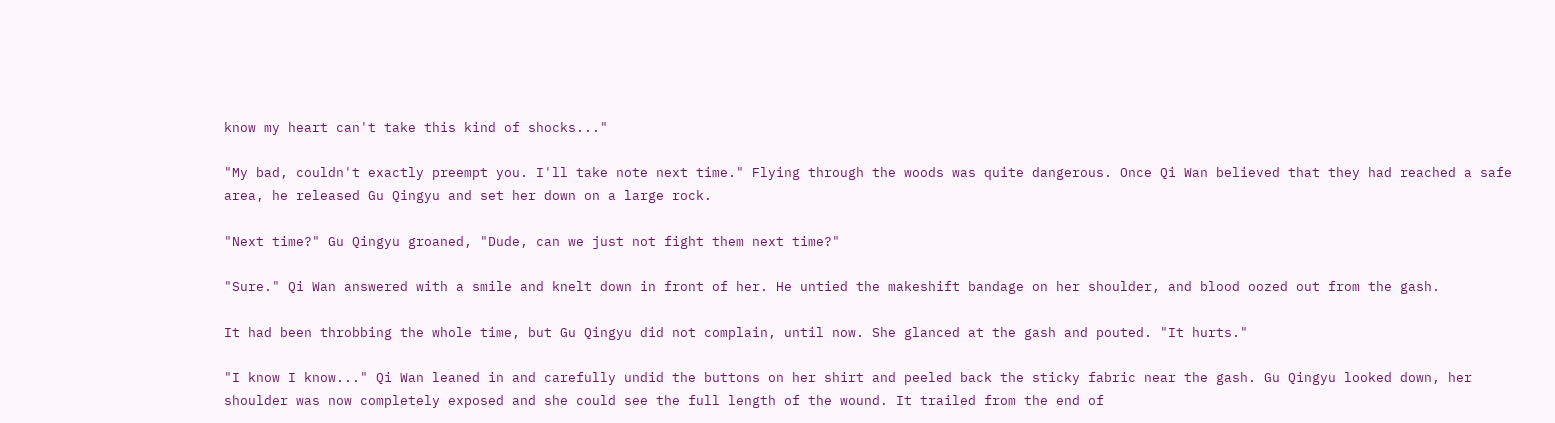know my heart can't take this kind of shocks..."

"My bad, couldn't exactly preempt you. I'll take note next time." Flying through the woods was quite dangerous. Once Qi Wan believed that they had reached a safe area, he released Gu Qingyu and set her down on a large rock.

"Next time?" Gu Qingyu groaned, "Dude, can we just not fight them next time?"

"Sure." Qi Wan answered with a smile and knelt down in front of her. He untied the makeshift bandage on her shoulder, and blood oozed out from the gash.

It had been throbbing the whole time, but Gu Qingyu did not complain, until now. She glanced at the gash and pouted. "It hurts."

"I know I know..." Qi Wan leaned in and carefully undid the buttons on her shirt and peeled back the sticky fabric near the gash. Gu Qingyu looked down, her shoulder was now completely exposed and she could see the full length of the wound. It trailed from the end of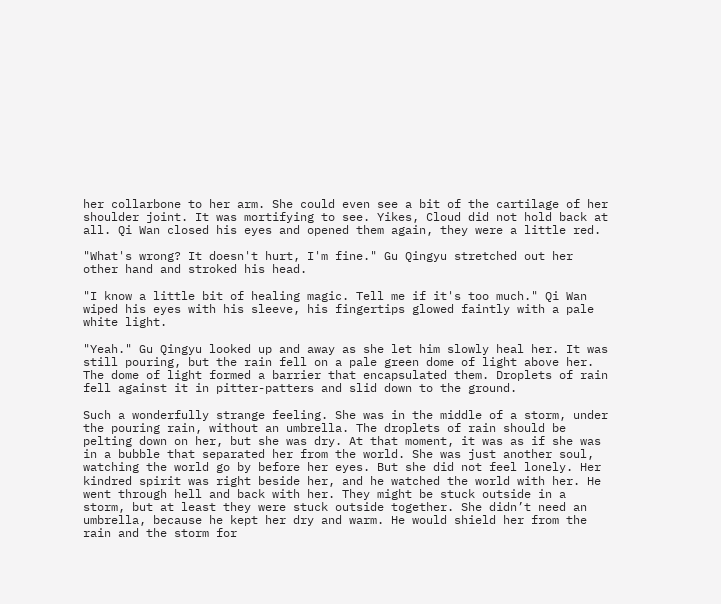her collarbone to her arm. She could even see a bit of the cartilage of her shoulder joint. It was mortifying to see. Yikes, Cloud did not hold back at all. Qi Wan closed his eyes and opened them again, they were a little red.

"What's wrong? It doesn't hurt, I'm fine." Gu Qingyu stretched out her other hand and stroked his head.

"I know a little bit of healing magic. Tell me if it's too much." Qi Wan wiped his eyes with his sleeve, his fingertips glowed faintly with a pale white light.

"Yeah." Gu Qingyu looked up and away as she let him slowly heal her. It was still pouring, but the rain fell on a pale green dome of light above her. The dome of light formed a barrier that encapsulated them. Droplets of rain fell against it in pitter-patters and slid down to the ground.

Such a wonderfully strange feeling. She was in the middle of a storm, under the pouring rain, without an umbrella. The droplets of rain should be pelting down on her, but she was dry. At that moment, it was as if she was in a bubble that separated her from the world. She was just another soul, watching the world go by before her eyes. But she did not feel lonely. Her kindred spirit was right beside her, and he watched the world with her. He went through hell and back with her. They might be stuck outside in a storm, but at least they were stuck outside together. She didn’t need an umbrella, because he kept her dry and warm. He would shield her from the rain and the storm for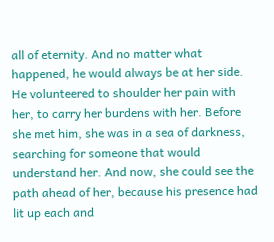all of eternity. And no matter what happened, he would always be at her side. He volunteered to shoulder her pain with her, to carry her burdens with her. Before she met him, she was in a sea of darkness, searching for someone that would understand her. And now, she could see the path ahead of her, because his presence had lit up each and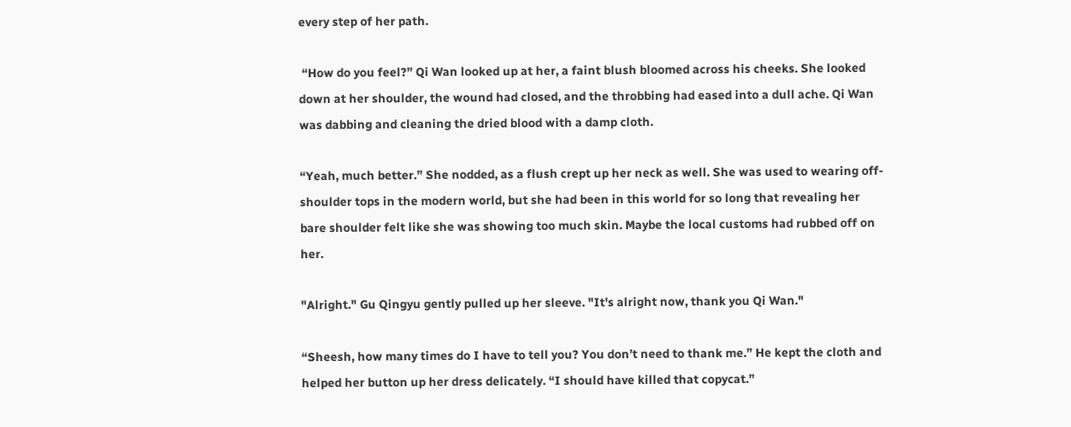every step of her path.

 “How do you feel?” Qi Wan looked up at her, a faint blush bloomed across his cheeks. She looked down at her shoulder, the wound had closed, and the throbbing had eased into a dull ache. Qi Wan was dabbing and cleaning the dried blood with a damp cloth.

“Yeah, much better.” She nodded, as a flush crept up her neck as well. She was used to wearing off-shoulder tops in the modern world, but she had been in this world for so long that revealing her bare shoulder felt like she was showing too much skin. Maybe the local customs had rubbed off on her.

"Alright." Gu Qingyu gently pulled up her sleeve. "It's alright now, thank you Qi Wan."

“Sheesh, how many times do I have to tell you? You don’t need to thank me.” He kept the cloth and helped her button up her dress delicately. “I should have killed that copycat.”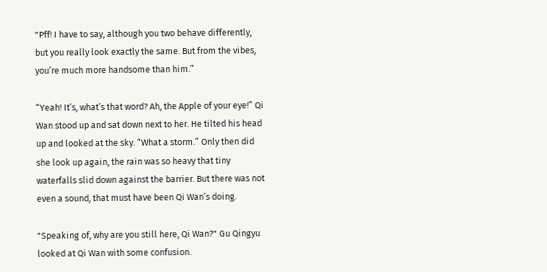"Pff! I have to say, although you two behave differently, but you really look exactly the same. But from the vibes, you’re much more handsome than him.”

“Yeah! It’s, what’s that word? Ah, the Apple of your eye!” Qi Wan stood up and sat down next to her. He tilted his head up and looked at the sky. “What a storm.” Only then did she look up again, the rain was so heavy that tiny waterfalls slid down against the barrier. But there was not even a sound, that must have been Qi Wan’s doing.

"Speaking of, why are you still here, Qi Wan?" Gu Qingyu looked at Qi Wan with some confusion.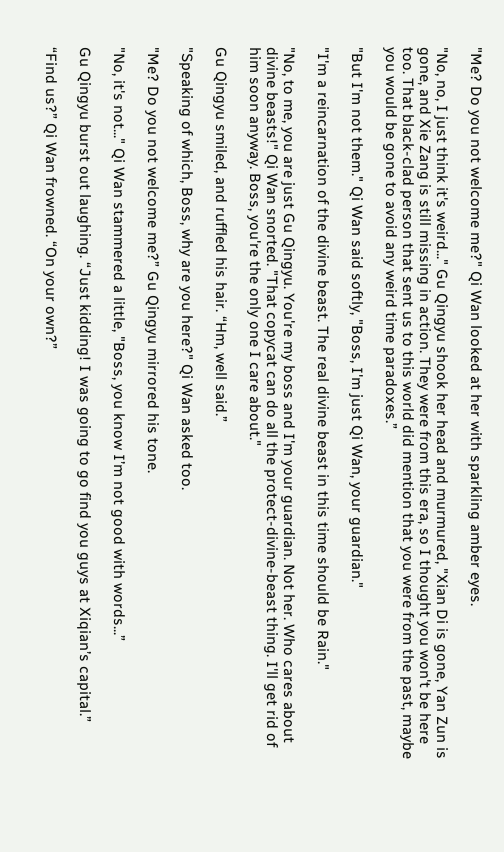"Me? Do you not welcome me?" Qi Wan looked at her with sparkling amber eyes.

"No, no, I just think it's weird..." Gu Qingyu shook her head and murmured, "Xian Di is gone, Yan Zun is gone, and Xie Zang is still missing in action. They were from this era, so I thought you won't be here too. That black-clad person that sent us to this world did mention that you were from the past, maybe you would be gone to avoid any weird time paradoxes.”

"But I'm not them." Qi Wan said softly, "Boss, I'm just Qi Wan, your guardian."

"I'm a reincarnation of the divine beast. The real divine beast in this time should be Rain."

"No, to me, you are just Gu Qingyu. You're my boss and I'm your guardian. Not her. Who cares about divine beasts!" Qi Wan snorted. "That copycat can do all the protect-divine-beast thing. I'll get rid of him soon anyway. Boss, you're the only one I care about."

Gu Qingyu smiled, and ruffled his hair. “Hm, well said.”

"Speaking of which, Boss, why are you here?" Qi Wan asked too.

"Me? Do you not welcome me?” Gu Qingyu mirrored his tone.

"No, it's not..." Qi Wan stammered a little, "Boss, you know I’m not good with words...”

Gu Qingyu burst out laughing. “Just kidding! I was going to go find you guys at Xiqian’s capital.”

“Find us?” Qi Wan frowned. “On your own?”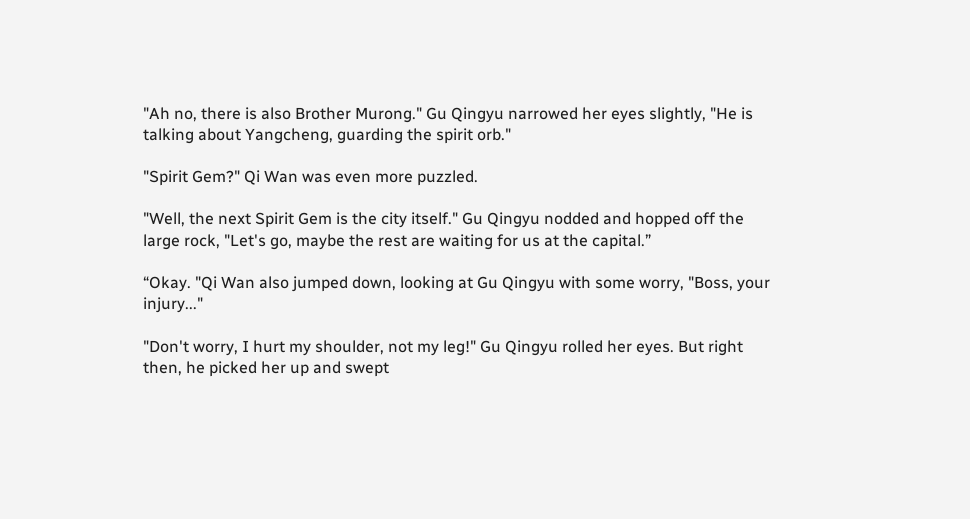"Ah no, there is also Brother Murong." Gu Qingyu narrowed her eyes slightly, "He is talking about Yangcheng, guarding the spirit orb."

"Spirit Gem?" Qi Wan was even more puzzled.

"Well, the next Spirit Gem is the city itself." Gu Qingyu nodded and hopped off the large rock, "Let's go, maybe the rest are waiting for us at the capital.”

“Okay. "Qi Wan also jumped down, looking at Gu Qingyu with some worry, "Boss, your injury..."

"Don't worry, I hurt my shoulder, not my leg!" Gu Qingyu rolled her eyes. But right then, he picked her up and swept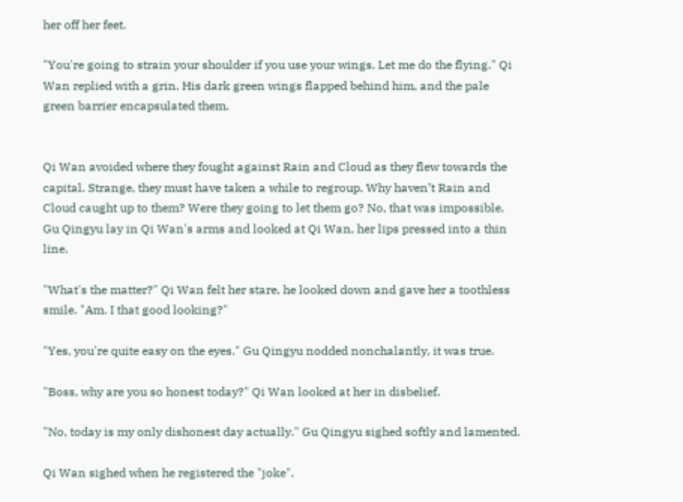her off her feet.

"You're going to strain your shoulder if you use your wings. Let me do the flying." Qi Wan replied with a grin. His dark green wings flapped behind him, and the pale green barrier encapsulated them.


Qi Wan avoided where they fought against Rain and Cloud as they flew towards the capital. Strange, they must have taken a while to regroup. Why haven’t Rain and Cloud caught up to them? Were they going to let them go? No, that was impossible. Gu Qingyu lay in Qi Wan's arms and looked at Qi Wan, her lips pressed into a thin line.

"What's the matter?" Qi Wan felt her stare, he looked down and gave her a toothless smile. "Am. I that good looking?"

"Yes, you're quite easy on the eyes." Gu Qingyu nodded nonchalantly, it was true.

"Boss, why are you so honest today?" Qi Wan looked at her in disbelief.

"No, today is my only dishonest day actually." Gu Qingyu sighed softly and lamented.

Qi Wan sighed when he registered the "joke".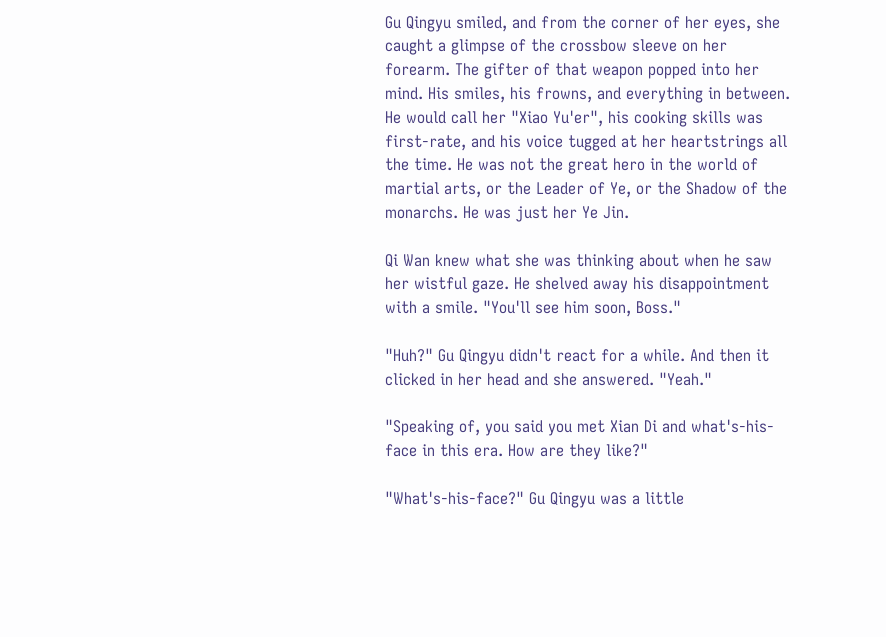Gu Qingyu smiled, and from the corner of her eyes, she caught a glimpse of the crossbow sleeve on her forearm. The gifter of that weapon popped into her mind. His smiles, his frowns, and everything in between. He would call her "Xiao Yu'er", his cooking skills was first-rate, and his voice tugged at her heartstrings all the time. He was not the great hero in the world of martial arts, or the Leader of Ye, or the Shadow of the monarchs. He was just her Ye Jin.

Qi Wan knew what she was thinking about when he saw her wistful gaze. He shelved away his disappointment with a smile. "You'll see him soon, Boss."

"Huh?" Gu Qingyu didn't react for a while. And then it clicked in her head and she answered. "Yeah."

"Speaking of, you said you met Xian Di and what's-his-face in this era. How are they like?"

"What's-his-face?" Gu Qingyu was a little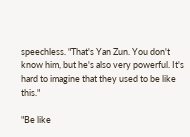speechless. "That's Yan Zun. You don't know him, but he's also very powerful. It's hard to imagine that they used to be like this."

"Be like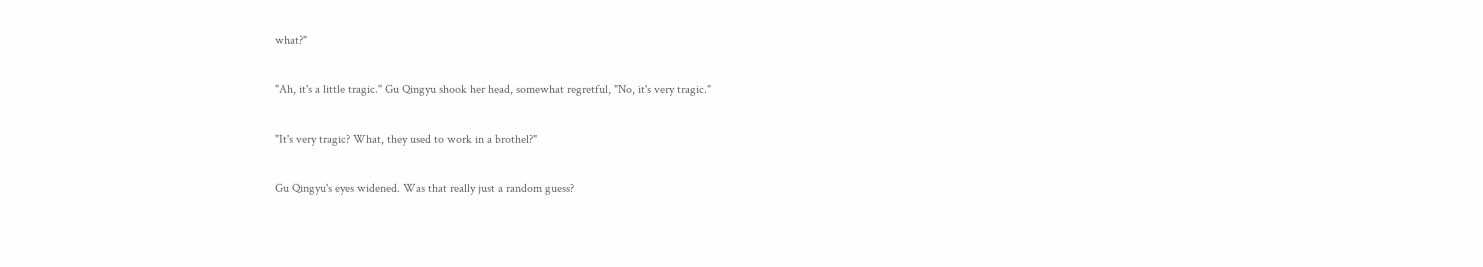what?"

"Ah, it's a little tragic." Gu Qingyu shook her head, somewhat regretful, "No, it's very tragic."

"It's very tragic? What, they used to work in a brothel?"

Gu Qingyu's eyes widened. Was that really just a random guess?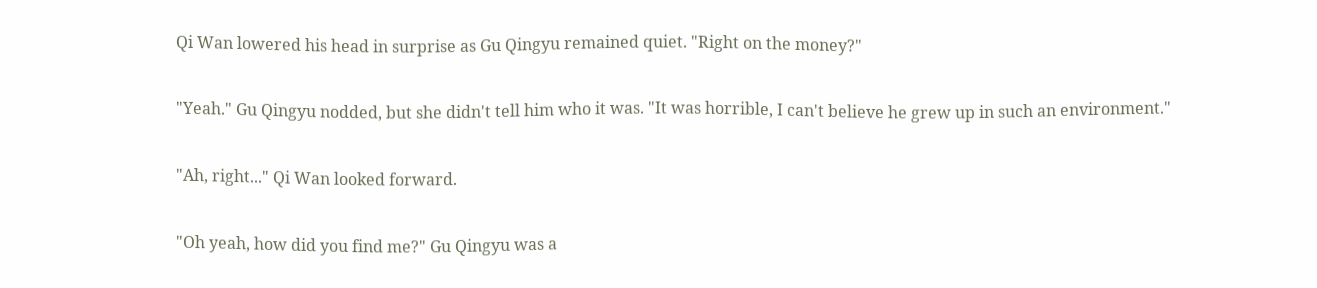Qi Wan lowered his head in surprise as Gu Qingyu remained quiet. "Right on the money?"

"Yeah." Gu Qingyu nodded, but she didn't tell him who it was. "It was horrible, I can't believe he grew up in such an environment."

"Ah, right..." Qi Wan looked forward.

"Oh yeah, how did you find me?" Gu Qingyu was a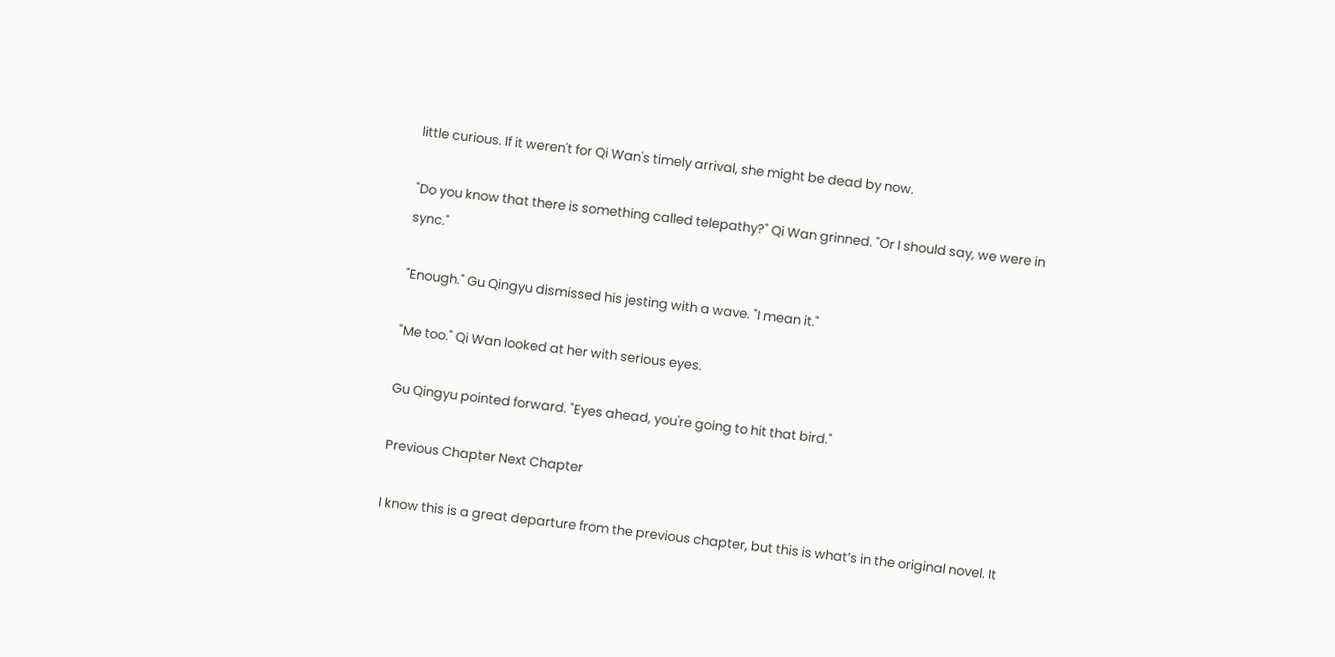little curious. If it weren't for Qi Wan's timely arrival, she might be dead by now.

"Do you know that there is something called telepathy?" Qi Wan grinned. "Or I should say, we were in sync."

"Enough." Gu Qingyu dismissed his jesting with a wave. "I mean it."

"Me too." Qi Wan looked at her with serious eyes.

Gu Qingyu pointed forward. "Eyes ahead, you're going to hit that bird."

Previous Chapter Next Chapter

I know this is a great departure from the previous chapter, but this is what’s in the original novel. It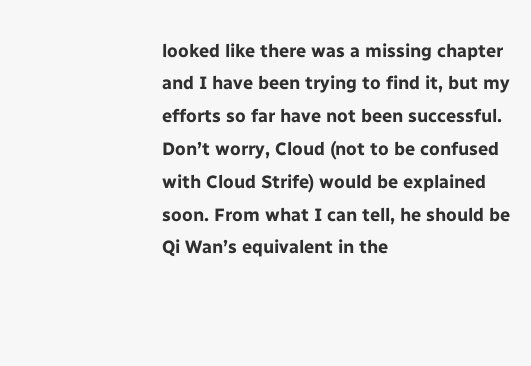looked like there was a missing chapter and I have been trying to find it, but my efforts so far have not been successful. Don’t worry, Cloud (not to be confused with Cloud Strife) would be explained soon. From what I can tell, he should be Qi Wan’s equivalent in the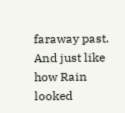faraway past. And just like how Rain looked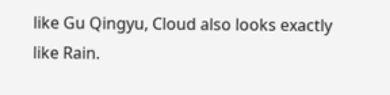like Gu Qingyu, Cloud also looks exactly like Rain.